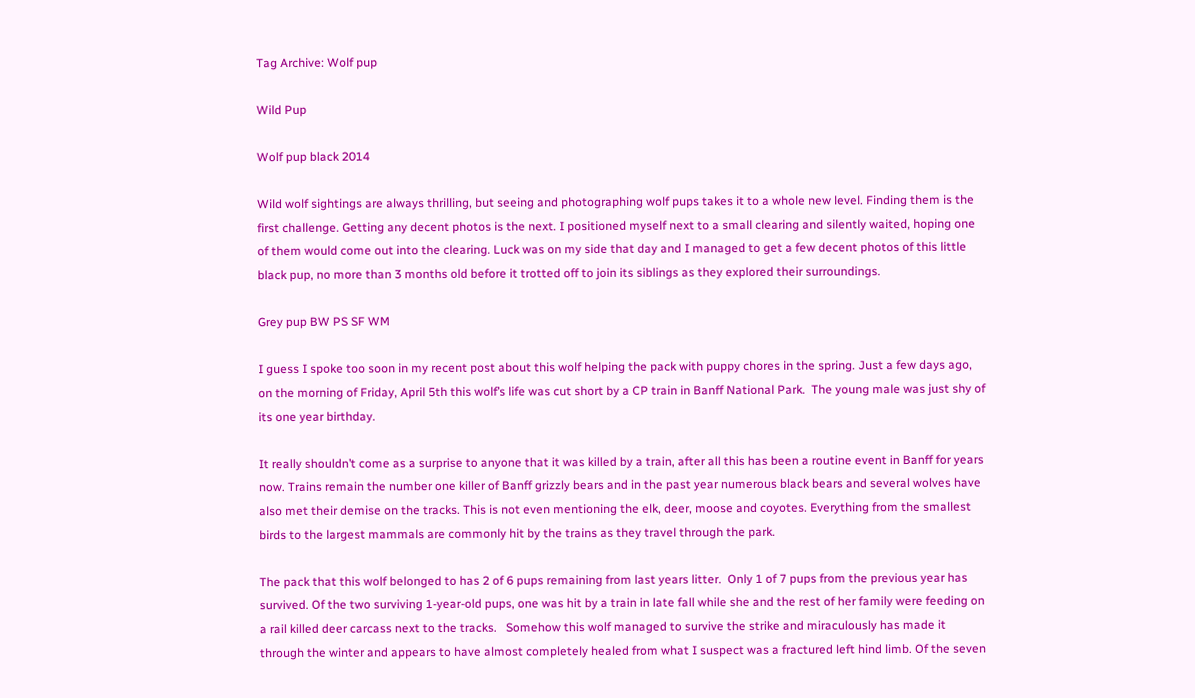Tag Archive: Wolf pup

Wild Pup

Wolf pup black 2014

Wild wolf sightings are always thrilling, but seeing and photographing wolf pups takes it to a whole new level. Finding them is the first challenge. Getting any decent photos is the next. I positioned myself next to a small clearing and silently waited, hoping one of them would come out into the clearing. Luck was on my side that day and I managed to get a few decent photos of this little black pup, no more than 3 months old before it trotted off to join its siblings as they explored their surroundings.

Grey pup BW PS SF WM

I guess I spoke too soon in my recent post about this wolf helping the pack with puppy chores in the spring. Just a few days ago, on the morning of Friday, April 5th this wolf’s life was cut short by a CP train in Banff National Park.  The young male was just shy of its one year birthday.

It really shouldn’t come as a surprise to anyone that it was killed by a train, after all this has been a routine event in Banff for years now. Trains remain the number one killer of Banff grizzly bears and in the past year numerous black bears and several wolves have also met their demise on the tracks. This is not even mentioning the elk, deer, moose and coyotes. Everything from the smallest birds to the largest mammals are commonly hit by the trains as they travel through the park.

The pack that this wolf belonged to has 2 of 6 pups remaining from last years litter.  Only 1 of 7 pups from the previous year has survived. Of the two surviving 1-year-old pups, one was hit by a train in late fall while she and the rest of her family were feeding on a rail killed deer carcass next to the tracks.   Somehow this wolf managed to survive the strike and miraculously has made it through the winter and appears to have almost completely healed from what I suspect was a fractured left hind limb. Of the seven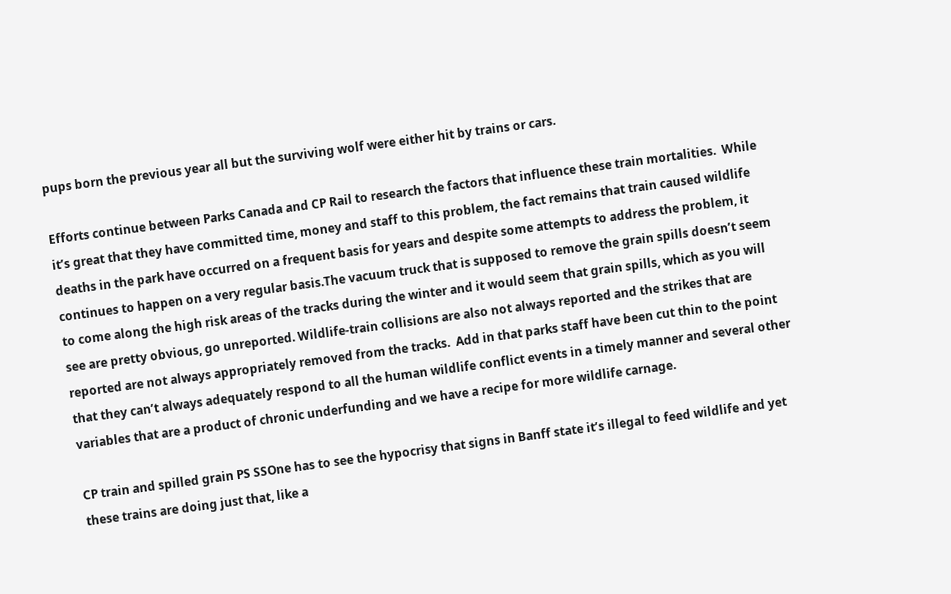pups born the previous year all but the surviving wolf were either hit by trains or cars.

Efforts continue between Parks Canada and CP Rail to research the factors that influence these train mortalities.  While it’s great that they have committed time, money and staff to this problem, the fact remains that train caused wildlife deaths in the park have occurred on a frequent basis for years and despite some attempts to address the problem, it continues to happen on a very regular basis.The vacuum truck that is supposed to remove the grain spills doesn’t seem to come along the high risk areas of the tracks during the winter and it would seem that grain spills, which as you will see are pretty obvious, go unreported. Wildlife-train collisions are also not always reported and the strikes that are reported are not always appropriately removed from the tracks.  Add in that parks staff have been cut thin to the point that they can’t always adequately respond to all the human wildlife conflict events in a timely manner and several other variables that are a product of chronic underfunding and we have a recipe for more wildlife carnage.

CP train and spilled grain PS SSOne has to see the hypocrisy that signs in Banff state it’s illegal to feed wildlife and yet these trains are doing just that, like a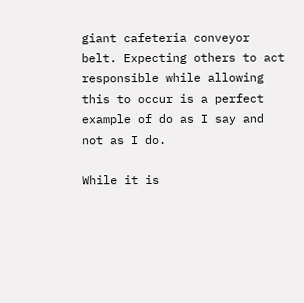giant cafeteria conveyor belt. Expecting others to act responsible while allowing this to occur is a perfect example of do as I say and not as I do.

While it is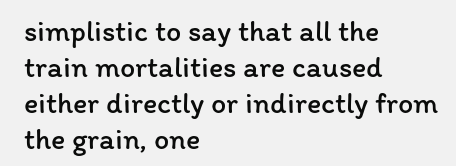simplistic to say that all the train mortalities are caused either directly or indirectly from the grain, one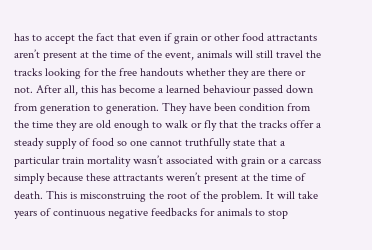has to accept the fact that even if grain or other food attractants aren’t present at the time of the event, animals will still travel the tracks looking for the free handouts whether they are there or not. After all, this has become a learned behaviour passed down from generation to generation. They have been condition from the time they are old enough to walk or fly that the tracks offer a steady supply of food so one cannot truthfully state that a particular train mortality wasn’t associated with grain or a carcass simply because these attractants weren’t present at the time of death. This is misconstruing the root of the problem. It will take years of continuous negative feedbacks for animals to stop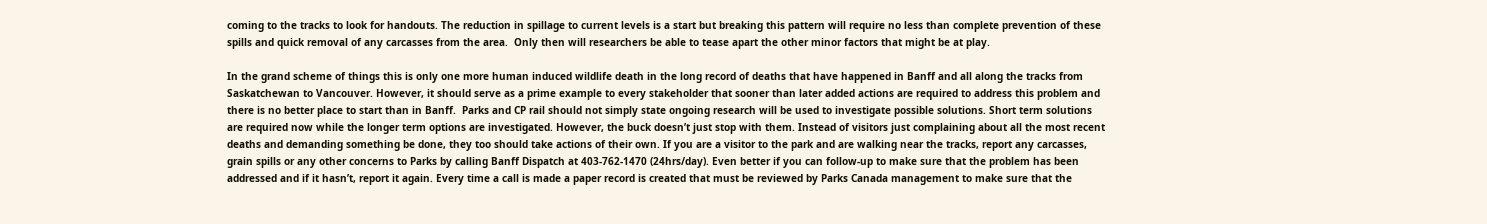coming to the tracks to look for handouts. The reduction in spillage to current levels is a start but breaking this pattern will require no less than complete prevention of these spills and quick removal of any carcasses from the area.  Only then will researchers be able to tease apart the other minor factors that might be at play.

In the grand scheme of things this is only one more human induced wildlife death in the long record of deaths that have happened in Banff and all along the tracks from Saskatchewan to Vancouver. However, it should serve as a prime example to every stakeholder that sooner than later added actions are required to address this problem and there is no better place to start than in Banff.  Parks and CP rail should not simply state ongoing research will be used to investigate possible solutions. Short term solutions are required now while the longer term options are investigated. However, the buck doesn’t just stop with them. Instead of visitors just complaining about all the most recent deaths and demanding something be done, they too should take actions of their own. If you are a visitor to the park and are walking near the tracks, report any carcasses, grain spills or any other concerns to Parks by calling Banff Dispatch at 403-762-1470 (24hrs/day). Even better if you can follow-up to make sure that the problem has been addressed and if it hasn’t, report it again. Every time a call is made a paper record is created that must be reviewed by Parks Canada management to make sure that the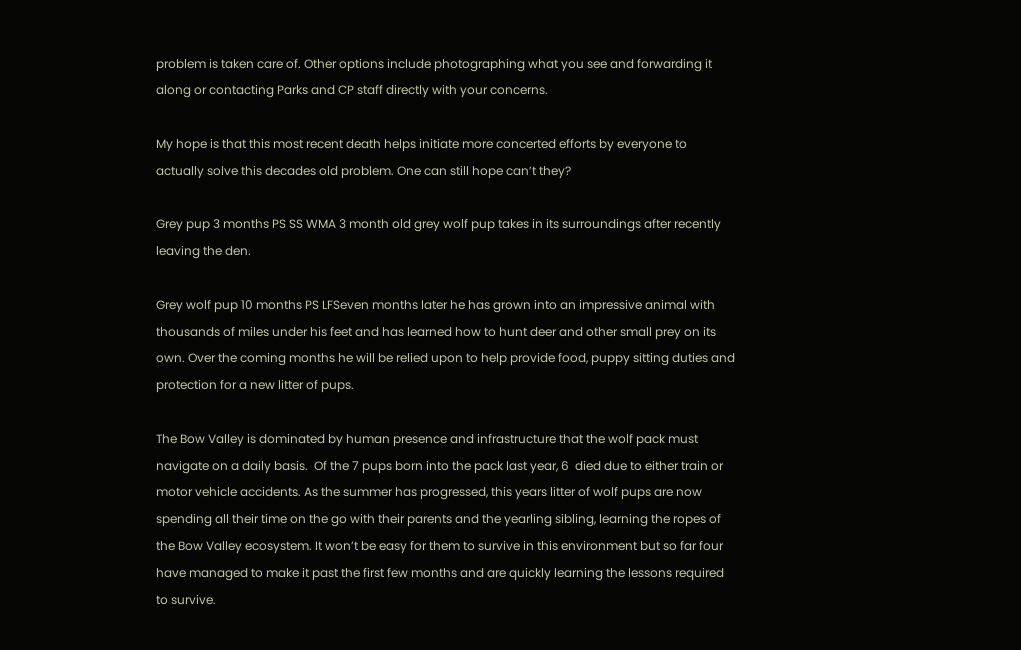problem is taken care of. Other options include photographing what you see and forwarding it along or contacting Parks and CP staff directly with your concerns.

My hope is that this most recent death helps initiate more concerted efforts by everyone to actually solve this decades old problem. One can still hope can’t they?

Grey pup 3 months PS SS WMA 3 month old grey wolf pup takes in its surroundings after recently leaving the den.

Grey wolf pup 10 months PS LFSeven months later he has grown into an impressive animal with thousands of miles under his feet and has learned how to hunt deer and other small prey on its own. Over the coming months he will be relied upon to help provide food, puppy sitting duties and protection for a new litter of pups.

The Bow Valley is dominated by human presence and infrastructure that the wolf pack must navigate on a daily basis.  Of the 7 pups born into the pack last year, 6  died due to either train or motor vehicle accidents. As the summer has progressed, this years litter of wolf pups are now spending all their time on the go with their parents and the yearling sibling, learning the ropes of the Bow Valley ecosystem. It won’t be easy for them to survive in this environment but so far four have managed to make it past the first few months and are quickly learning the lessons required to survive.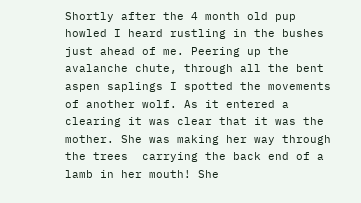Shortly after the 4 month old pup howled I heard rustling in the bushes just ahead of me. Peering up the avalanche chute, through all the bent aspen saplings I spotted the movements of another wolf. As it entered a clearing it was clear that it was the mother. She was making her way through the trees  carrying the back end of a lamb in her mouth! She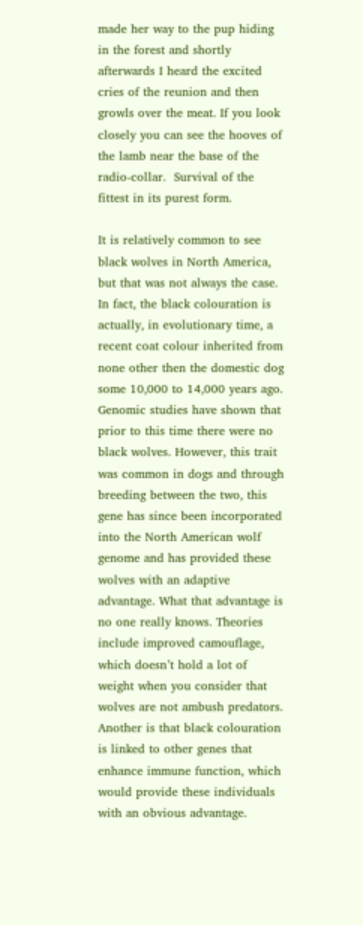made her way to the pup hiding in the forest and shortly afterwards I heard the excited cries of the reunion and then growls over the meat. If you look closely you can see the hooves of the lamb near the base of the radio-collar.  Survival of the fittest in its purest form.

It is relatively common to see black wolves in North America, but that was not always the case. In fact, the black colouration is actually, in evolutionary time, a recent coat colour inherited from none other then the domestic dog some 10,000 to 14,000 years ago. Genomic studies have shown that prior to this time there were no black wolves. However, this trait was common in dogs and through breeding between the two, this gene has since been incorporated into the North American wolf genome and has provided these wolves with an adaptive advantage. What that advantage is no one really knows. Theories include improved camouflage, which doesn’t hold a lot of weight when you consider that wolves are not ambush predators. Another is that black colouration is linked to other genes that enhance immune function, which would provide these individuals with an obvious advantage.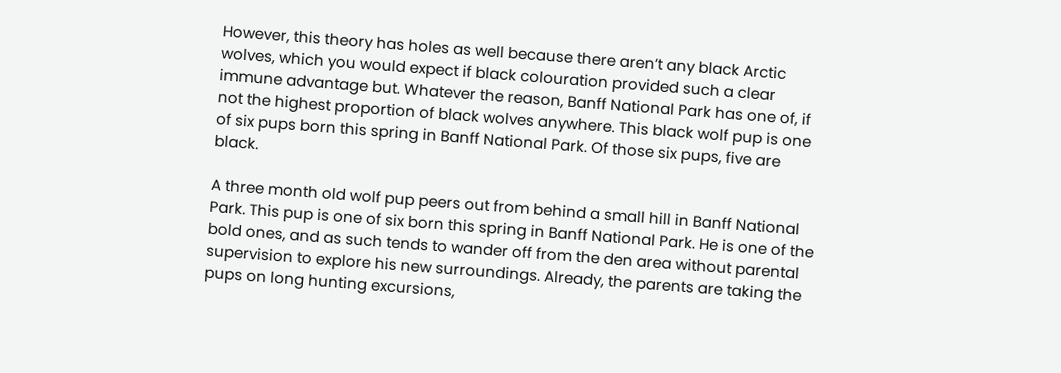However, this theory has holes as well because there aren’t any black Arctic wolves, which you would expect if black colouration provided such a clear immune advantage but. Whatever the reason, Banff National Park has one of, if not the highest proportion of black wolves anywhere. This black wolf pup is one of six pups born this spring in Banff National Park. Of those six pups, five are black.

A three month old wolf pup peers out from behind a small hill in Banff National Park. This pup is one of six born this spring in Banff National Park. He is one of the bold ones, and as such tends to wander off from the den area without parental supervision to explore his new surroundings. Already, the parents are taking the pups on long hunting excursions,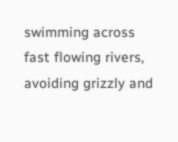swimming across fast flowing rivers, avoiding grizzly and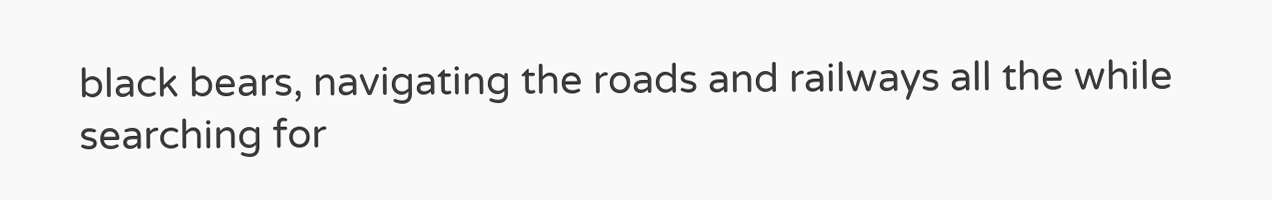black bears, navigating the roads and railways all the while searching for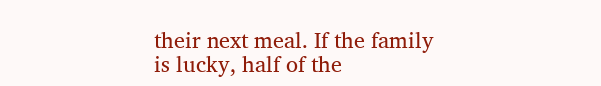their next meal. If the family is lucky, half of the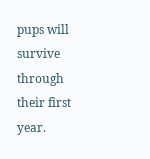pups will survive through their first year.